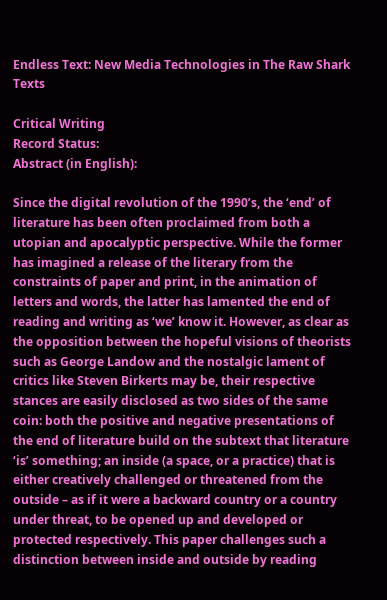Endless Text: New Media Technologies in The Raw Shark Texts

Critical Writing
Record Status:
Abstract (in English):

Since the digital revolution of the 1990’s, the ‘end’ of literature has been often proclaimed from both a utopian and apocalyptic perspective. While the former has imagined a release of the literary from the constraints of paper and print, in the animation of letters and words, the latter has lamented the end of reading and writing as ‘we’ know it. However, as clear as the opposition between the hopeful visions of theorists such as George Landow and the nostalgic lament of critics like Steven Birkerts may be, their respective stances are easily disclosed as two sides of the same coin: both the positive and negative presentations of the end of literature build on the subtext that literature ‘is’ something; an inside (a space, or a practice) that is either creatively challenged or threatened from the outside – as if it were a backward country or a country under threat, to be opened up and developed or protected respectively. This paper challenges such a distinction between inside and outside by reading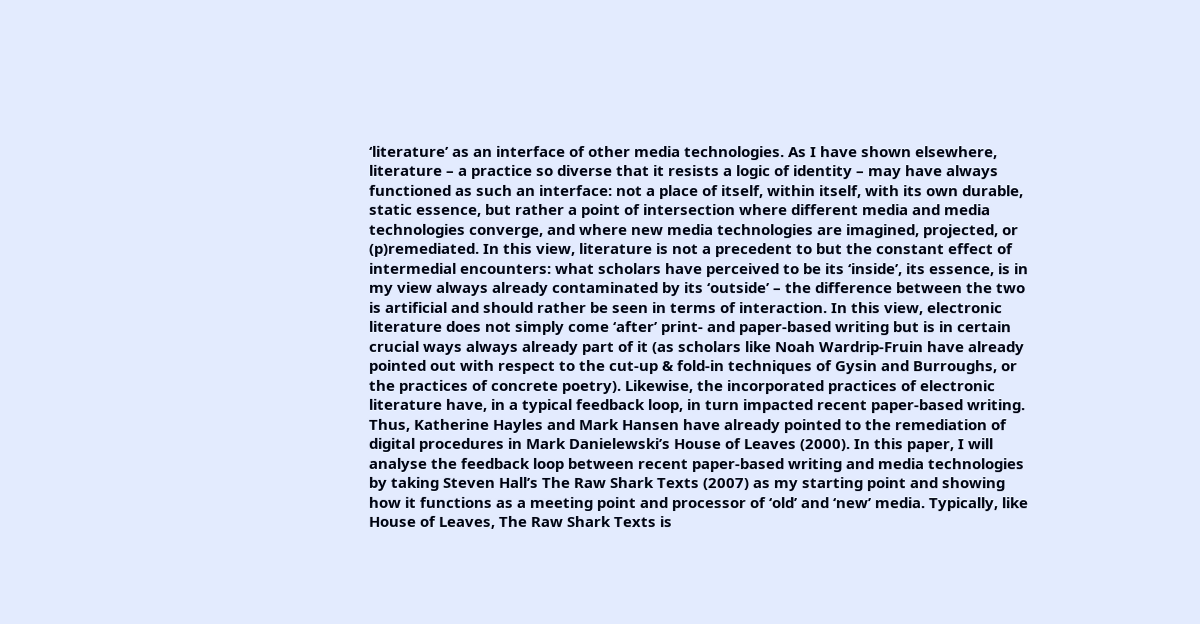‘literature’ as an interface of other media technologies. As I have shown elsewhere, literature – a practice so diverse that it resists a logic of identity – may have always functioned as such an interface: not a place of itself, within itself, with its own durable, static essence, but rather a point of intersection where different media and media technologies converge, and where new media technologies are imagined, projected, or (p)remediated. In this view, literature is not a precedent to but the constant effect of intermedial encounters: what scholars have perceived to be its ‘inside’, its essence, is in my view always already contaminated by its ‘outside’ – the difference between the two is artificial and should rather be seen in terms of interaction. In this view, electronic literature does not simply come ‘after’ print- and paper-based writing but is in certain crucial ways always already part of it (as scholars like Noah Wardrip-Fruin have already pointed out with respect to the cut-up & fold-in techniques of Gysin and Burroughs, or the practices of concrete poetry). Likewise, the incorporated practices of electronic literature have, in a typical feedback loop, in turn impacted recent paper-based writing. Thus, Katherine Hayles and Mark Hansen have already pointed to the remediation of digital procedures in Mark Danielewski’s House of Leaves (2000). In this paper, I will analyse the feedback loop between recent paper-based writing and media technologies by taking Steven Hall’s The Raw Shark Texts (2007) as my starting point and showing how it functions as a meeting point and processor of ‘old’ and ‘new’ media. Typically, like House of Leaves, The Raw Shark Texts is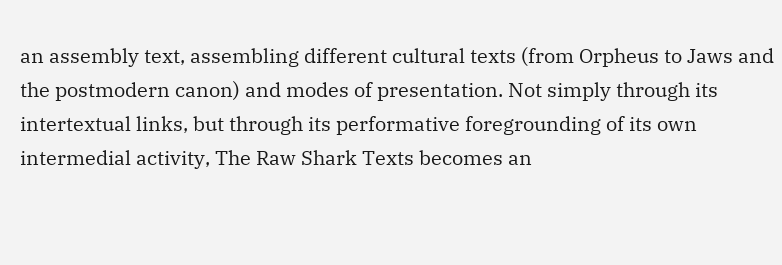an assembly text, assembling different cultural texts (from Orpheus to Jaws and the postmodern canon) and modes of presentation. Not simply through its intertextual links, but through its performative foregrounding of its own intermedial activity, The Raw Shark Texts becomes an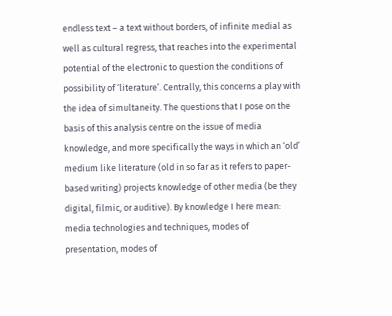endless text – a text without borders, of infinite medial as well as cultural regress, that reaches into the experimental potential of the electronic to question the conditions of possibility of ‘literature’. Centrally, this concerns a play with the idea of simultaneity. The questions that I pose on the basis of this analysis centre on the issue of media knowledge, and more specifically the ways in which an ‘old’ medium like literature (old in so far as it refers to paper-based writing) projects knowledge of other media (be they digital, filmic, or auditive). By knowledge I here mean: media technologies and techniques, modes of presentation, modes of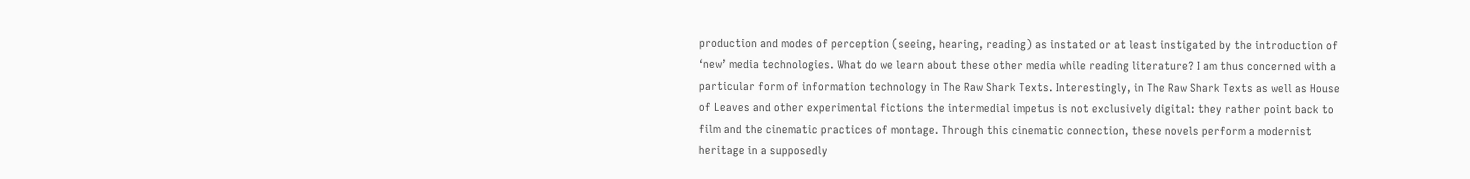production and modes of perception (seeing, hearing, reading) as instated or at least instigated by the introduction of ‘new’ media technologies. What do we learn about these other media while reading literature? I am thus concerned with a particular form of information technology in The Raw Shark Texts. Interestingly, in The Raw Shark Texts as well as House of Leaves and other experimental fictions the intermedial impetus is not exclusively digital: they rather point back to film and the cinematic practices of montage. Through this cinematic connection, these novels perform a modernist heritage in a supposedly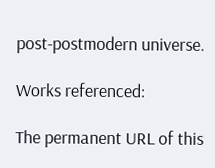post-postmodern universe.

Works referenced:

The permanent URL of this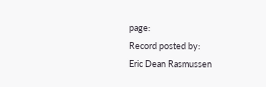page:
Record posted by:
Eric Dean Rasmussen